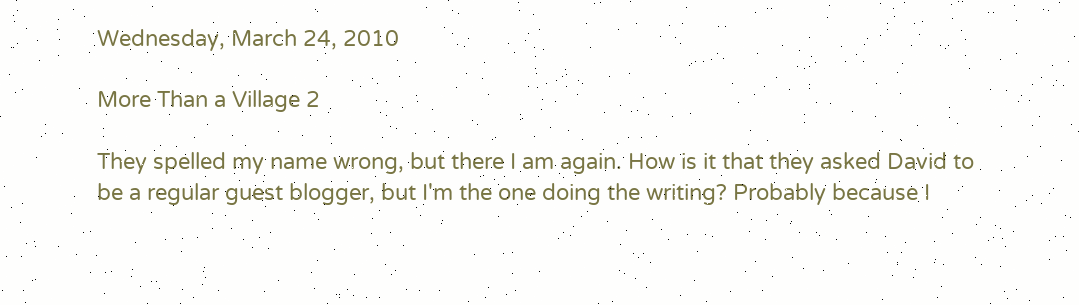Wednesday, March 24, 2010

More Than a Village 2

They spelled my name wrong, but there I am again. How is it that they asked David to be a regular guest blogger, but I'm the one doing the writing? Probably because I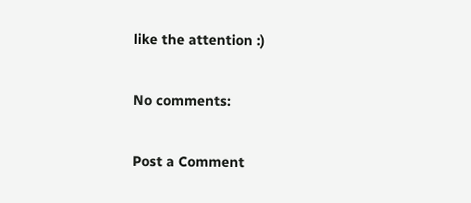like the attention :)

No comments:

Post a Comment